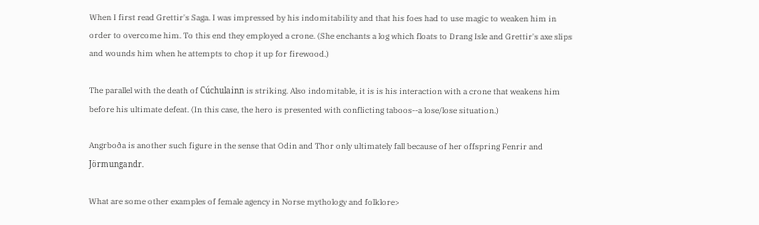When I first read Grettir's Saga. I was impressed by his indomitability and that his foes had to use magic to weaken him in order to overcome him. To this end they employed a crone. (She enchants a log which floats to Drang Isle and Grettir's axe slips and wounds him when he attempts to chop it up for firewood.)

The parallel with the death of Cúchulainn is striking. Also indomitable, it is is his interaction with a crone that weakens him before his ultimate defeat. (In this case, the hero is presented with conflicting taboos--a lose/lose situation.)

Angrboða is another such figure in the sense that Odin and Thor only ultimately fall because of her offspring Fenrir and Jörmungandr.

What are some other examples of female agency in Norse mythology and folklore>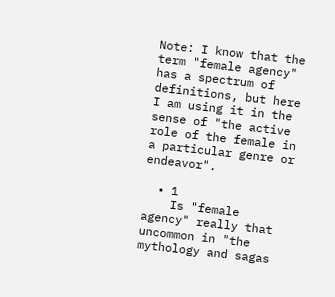Note: I know that the term "female agency" has a spectrum of definitions, but here I am using it in the sense of "the active role of the female in a particular genre or endeavor".

  • 1
    Is "female agency" really that uncommon in "the mythology and sagas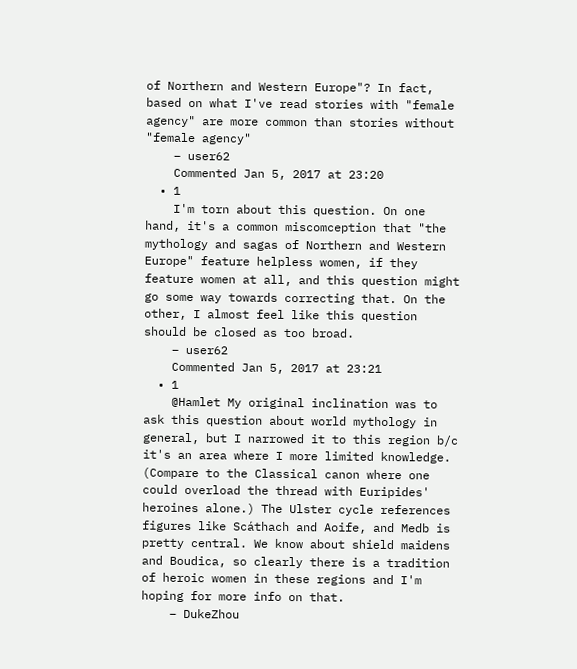of Northern and Western Europe"? In fact, based on what I've read stories with "female agency" are more common than stories without "female agency"
    – user62
    Commented Jan 5, 2017 at 23:20
  • 1
    I'm torn about this question. On one hand, it's a common miscomception that "the mythology and sagas of Northern and Western Europe" feature helpless women, if they feature women at all, and this question might go some way towards correcting that. On the other, I almost feel like this question should be closed as too broad.
    – user62
    Commented Jan 5, 2017 at 23:21
  • 1
    @Hamlet My original inclination was to ask this question about world mythology in general, but I narrowed it to this region b/c it's an area where I more limited knowledge. (Compare to the Classical canon where one could overload the thread with Euripides' heroines alone.) The Ulster cycle references figures like Scáthach and Aoife, and Medb is pretty central. We know about shield maidens and Boudica, so clearly there is a tradition of heroic women in these regions and I'm hoping for more info on that.
    – DukeZhou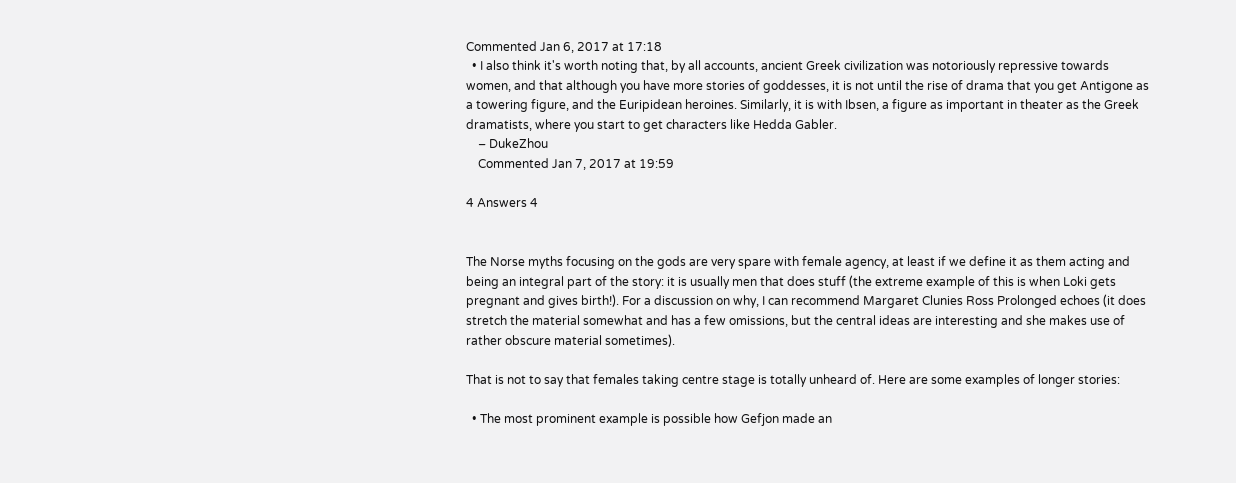Commented Jan 6, 2017 at 17:18
  • I also think it's worth noting that, by all accounts, ancient Greek civilization was notoriously repressive towards women, and that although you have more stories of goddesses, it is not until the rise of drama that you get Antigone as a towering figure, and the Euripidean heroines. Similarly, it is with Ibsen, a figure as important in theater as the Greek dramatists, where you start to get characters like Hedda Gabler.
    – DukeZhou
    Commented Jan 7, 2017 at 19:59

4 Answers 4


The Norse myths focusing on the gods are very spare with female agency, at least if we define it as them acting and being an integral part of the story: it is usually men that does stuff (the extreme example of this is when Loki gets pregnant and gives birth!). For a discussion on why, I can recommend Margaret Clunies Ross Prolonged echoes (it does stretch the material somewhat and has a few omissions, but the central ideas are interesting and she makes use of rather obscure material sometimes).

That is not to say that females taking centre stage is totally unheard of. Here are some examples of longer stories:

  • The most prominent example is possible how Gefjon made an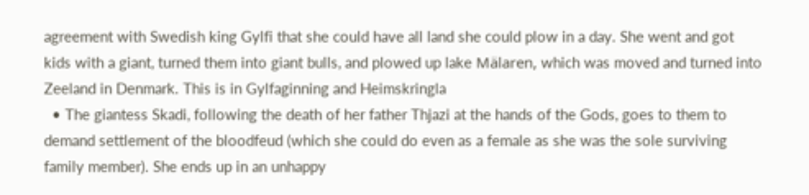agreement with Swedish king Gylfi that she could have all land she could plow in a day. She went and got kids with a giant, turned them into giant bulls, and plowed up lake Mälaren, which was moved and turned into Zeeland in Denmark. This is in Gylfaginning and Heimskringla
  • The giantess Skadi, following the death of her father Thjazi at the hands of the Gods, goes to them to demand settlement of the bloodfeud (which she could do even as a female as she was the sole surviving family member). She ends up in an unhappy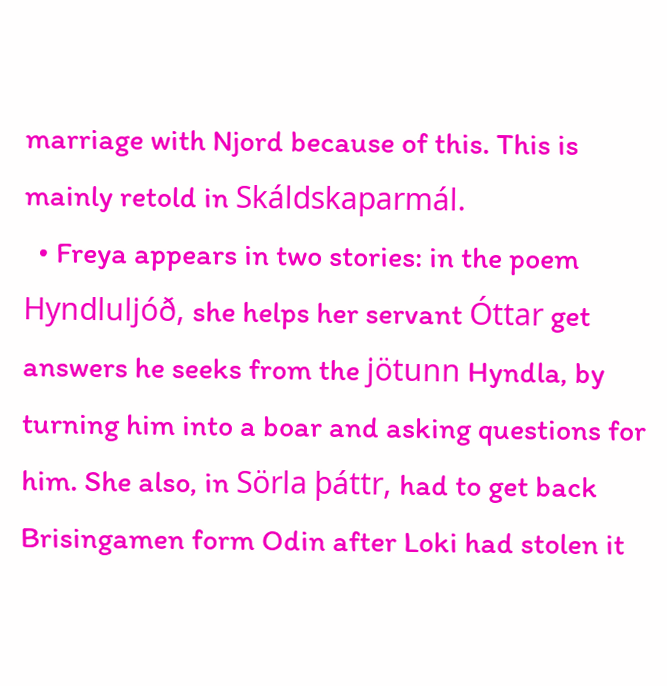marriage with Njord because of this. This is mainly retold in Skáldskaparmál.
  • Freya appears in two stories: in the poem Hyndluljóð, she helps her servant Óttar get answers he seeks from the jötunn Hyndla, by turning him into a boar and asking questions for him. She also, in Sörla þáttr, had to get back Brisingamen form Odin after Loki had stolen it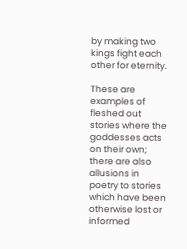by making two kings fight each other for eternity.

These are examples of fleshed out stories where the goddesses acts on their own; there are also allusions in poetry to stories which have been otherwise lost or informed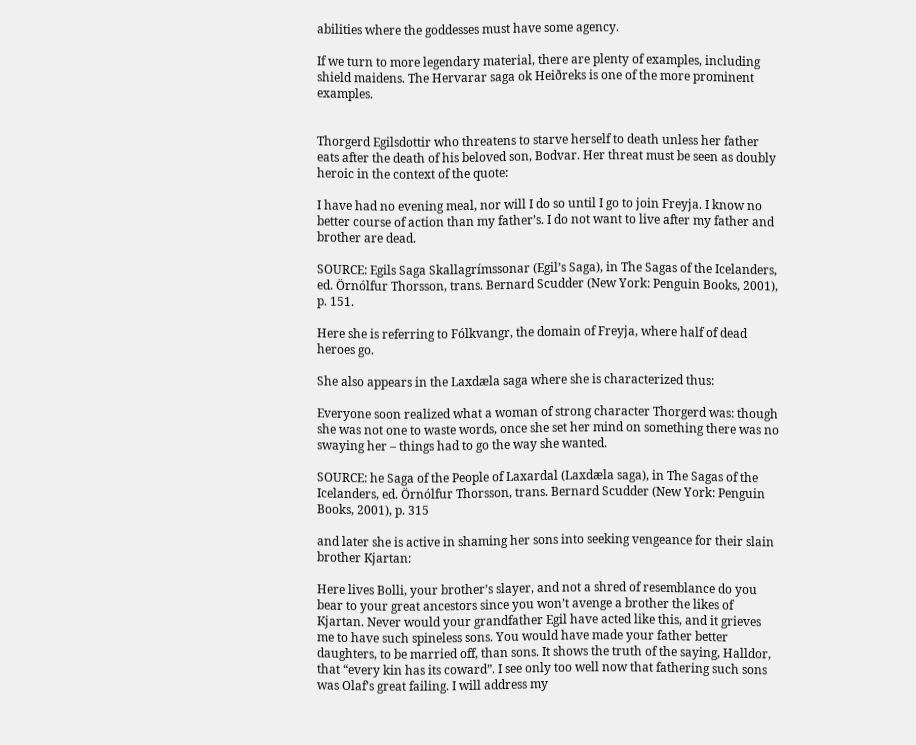abilities where the goddesses must have some agency.

If we turn to more legendary material, there are plenty of examples, including shield maidens. The Hervarar saga ok Heiðreks is one of the more prominent examples.


Thorgerd Egilsdottir who threatens to starve herself to death unless her father eats after the death of his beloved son, Bodvar. Her threat must be seen as doubly heroic in the context of the quote:

I have had no evening meal, nor will I do so until I go to join Freyja. I know no better course of action than my father’s. I do not want to live after my father and brother are dead.

SOURCE: Egils Saga Skallagrímssonar (Egil’s Saga), in The Sagas of the Icelanders, ed. Örnólfur Thorsson, trans. Bernard Scudder (New York: Penguin Books, 2001), p. 151.

Here she is referring to Fólkvangr, the domain of Freyja, where half of dead heroes go.

She also appears in the Laxdæla saga where she is characterized thus:

Everyone soon realized what a woman of strong character Thorgerd was: though she was not one to waste words, once she set her mind on something there was no swaying her – things had to go the way she wanted.

SOURCE: he Saga of the People of Laxardal (Laxdæla saga), in The Sagas of the Icelanders, ed. Örnólfur Thorsson, trans. Bernard Scudder (New York: Penguin Books, 2001), p. 315

and later she is active in shaming her sons into seeking vengeance for their slain brother Kjartan:

Here lives Bolli, your brother’s slayer, and not a shred of resemblance do you bear to your great ancestors since you won’t avenge a brother the likes of Kjartan. Never would your grandfather Egil have acted like this, and it grieves me to have such spineless sons. You would have made your father better daughters, to be married off, than sons. It shows the truth of the saying, Halldor, that “every kin has its coward”. I see only too well now that fathering such sons was Olaf’s great failing. I will address my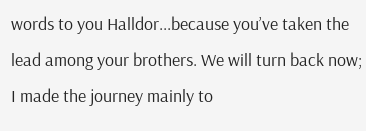words to you Halldor...because you’ve taken the lead among your brothers. We will turn back now; I made the journey mainly to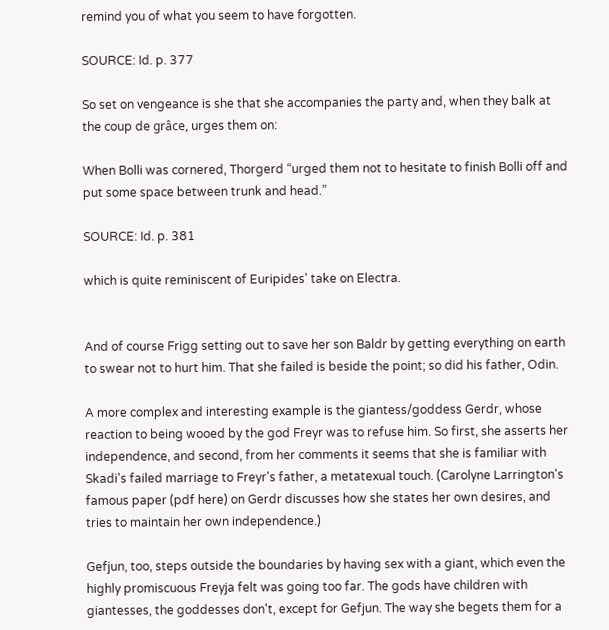remind you of what you seem to have forgotten.

SOURCE: Id. p. 377

So set on vengeance is she that she accompanies the party and, when they balk at the coup de grâce, urges them on:

When Bolli was cornered, Thorgerd “urged them not to hesitate to finish Bolli off and put some space between trunk and head.”

SOURCE: Id. p. 381

which is quite reminiscent of Euripides' take on Electra.


And of course Frigg setting out to save her son Baldr by getting everything on earth to swear not to hurt him. That she failed is beside the point; so did his father, Odin.

A more complex and interesting example is the giantess/goddess Gerdr, whose reaction to being wooed by the god Freyr was to refuse him. So first, she asserts her independence, and second, from her comments it seems that she is familiar with Skadi's failed marriage to Freyr's father, a metatexual touch. (Carolyne Larrington's famous paper (pdf here) on Gerdr discusses how she states her own desires, and tries to maintain her own independence.)

Gefjun, too, steps outside the boundaries by having sex with a giant, which even the highly promiscuous Freyja felt was going too far. The gods have children with giantesses, the goddesses don't, except for Gefjun. The way she begets them for a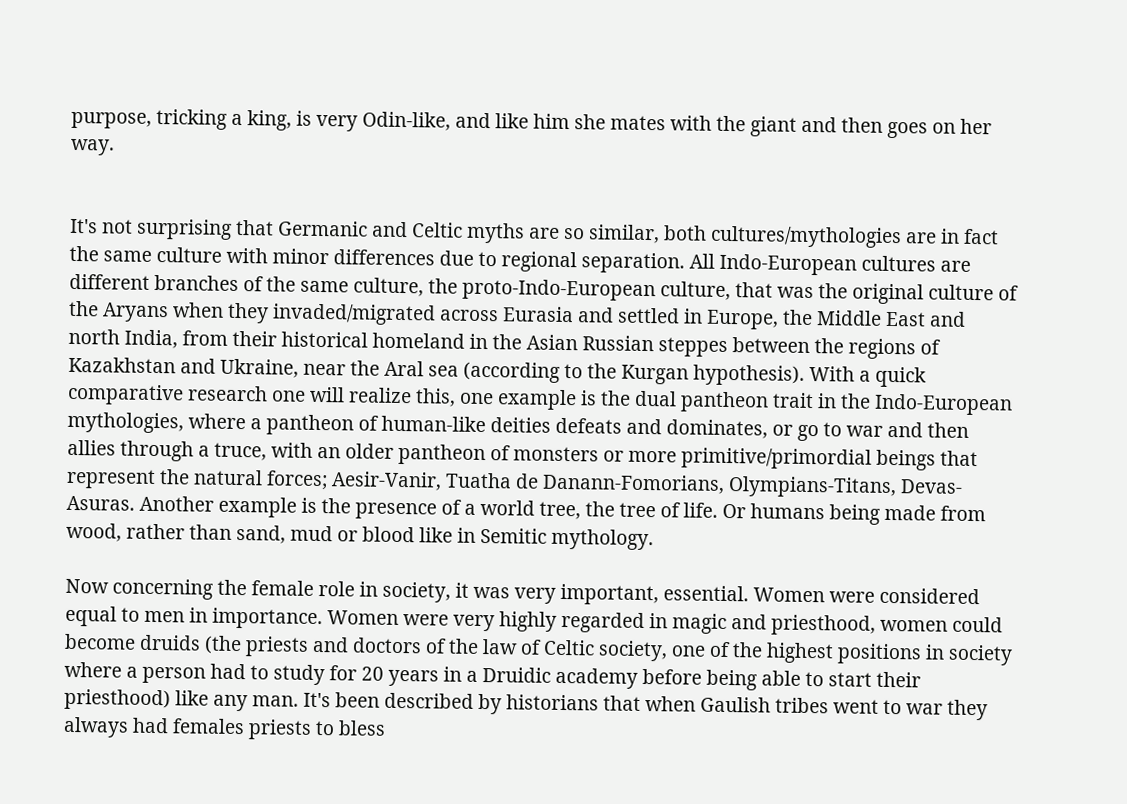purpose, tricking a king, is very Odin-like, and like him she mates with the giant and then goes on her way.


It's not surprising that Germanic and Celtic myths are so similar, both cultures/mythologies are in fact the same culture with minor differences due to regional separation. All Indo-European cultures are different branches of the same culture, the proto-Indo-European culture, that was the original culture of the Aryans when they invaded/migrated across Eurasia and settled in Europe, the Middle East and north India, from their historical homeland in the Asian Russian steppes between the regions of Kazakhstan and Ukraine, near the Aral sea (according to the Kurgan hypothesis). With a quick comparative research one will realize this, one example is the dual pantheon trait in the Indo-European mythologies, where a pantheon of human-like deities defeats and dominates, or go to war and then allies through a truce, with an older pantheon of monsters or more primitive/primordial beings that represent the natural forces; Aesir-Vanir, Tuatha de Danann-Fomorians, Olympians-Titans, Devas-Asuras. Another example is the presence of a world tree, the tree of life. Or humans being made from wood, rather than sand, mud or blood like in Semitic mythology.

Now concerning the female role in society, it was very important, essential. Women were considered equal to men in importance. Women were very highly regarded in magic and priesthood, women could become druids (the priests and doctors of the law of Celtic society, one of the highest positions in society where a person had to study for 20 years in a Druidic academy before being able to start their priesthood) like any man. It's been described by historians that when Gaulish tribes went to war they always had females priests to bless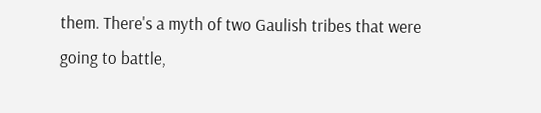them. There's a myth of two Gaulish tribes that were going to battle,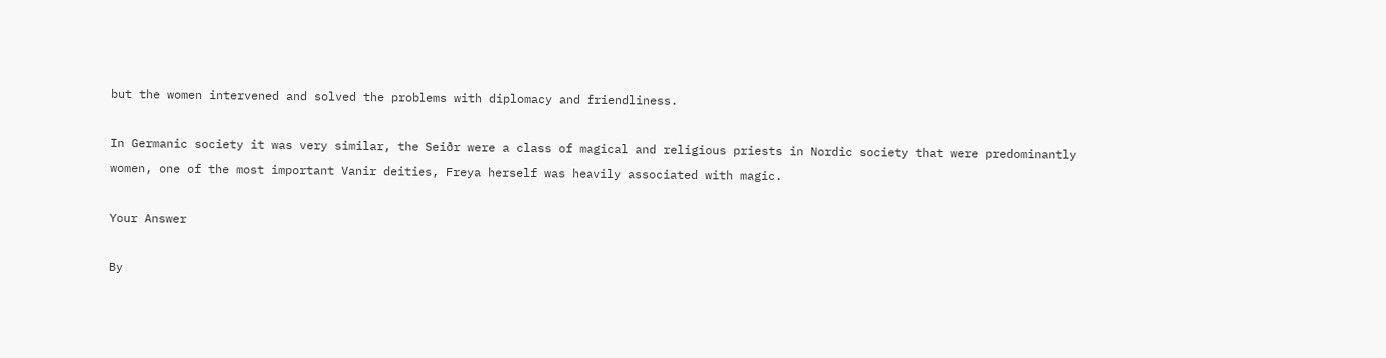but the women intervened and solved the problems with diplomacy and friendliness.

In Germanic society it was very similar, the Seiðr were a class of magical and religious priests in Nordic society that were predominantly women, one of the most important Vanir deities, Freya herself was heavily associated with magic.

Your Answer

By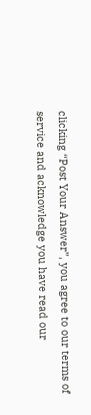clicking “Post Your Answer”, you agree to our terms of service and acknowledge you have read our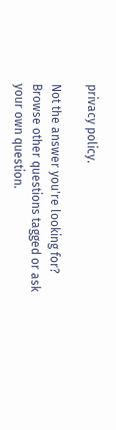privacy policy.

Not the answer you're looking for? Browse other questions tagged or ask your own question.